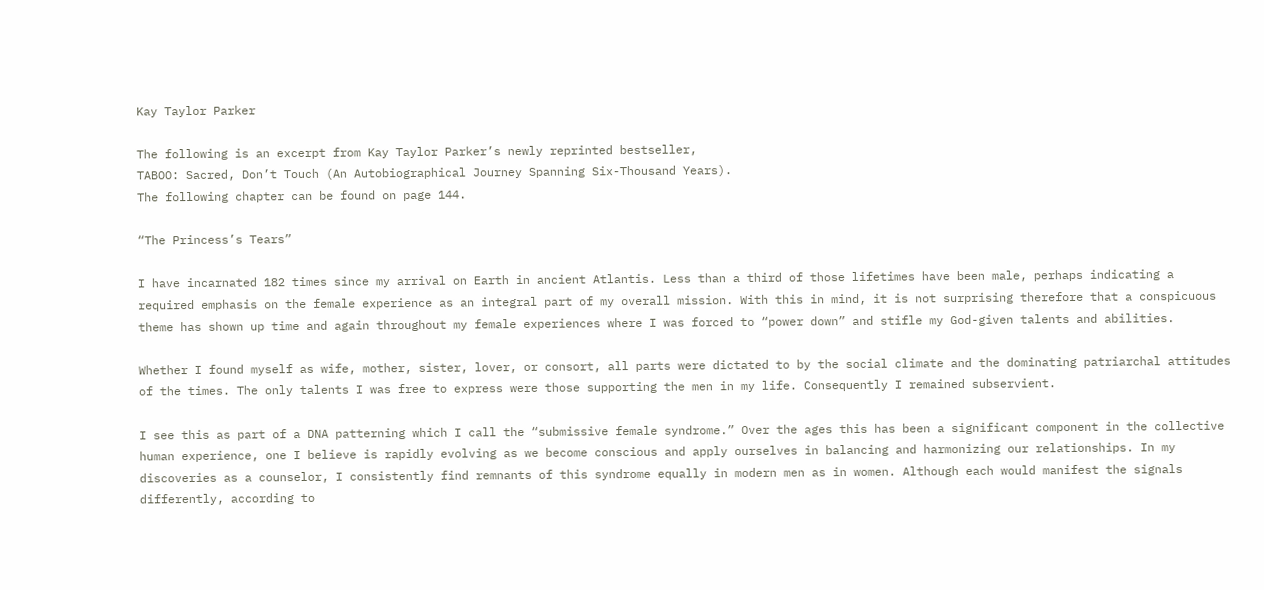Kay Taylor Parker

The following is an excerpt from Kay Taylor Parker’s newly reprinted bestseller,
TABOO: Sacred, Don’t Touch (An Autobiographical Journey Spanning Six-Thousand Years).
The following chapter can be found on page 144.

“The Princess’s Tears”

I have incarnated 182 times since my arrival on Earth in ancient Atlantis. Less than a third of those lifetimes have been male, perhaps indicating a required emphasis on the female experience as an integral part of my overall mission. With this in mind, it is not surprising therefore that a conspicuous theme has shown up time and again throughout my female experiences where I was forced to “power down” and stifle my God-given talents and abilities.

Whether I found myself as wife, mother, sister, lover, or consort, all parts were dictated to by the social climate and the dominating patriarchal attitudes of the times. The only talents I was free to express were those supporting the men in my life. Consequently I remained subservient.

I see this as part of a DNA patterning which I call the “submissive female syndrome.” Over the ages this has been a significant component in the collective human experience, one I believe is rapidly evolving as we become conscious and apply ourselves in balancing and harmonizing our relationships. In my discoveries as a counselor, I consistently find remnants of this syndrome equally in modern men as in women. Although each would manifest the signals differently, according to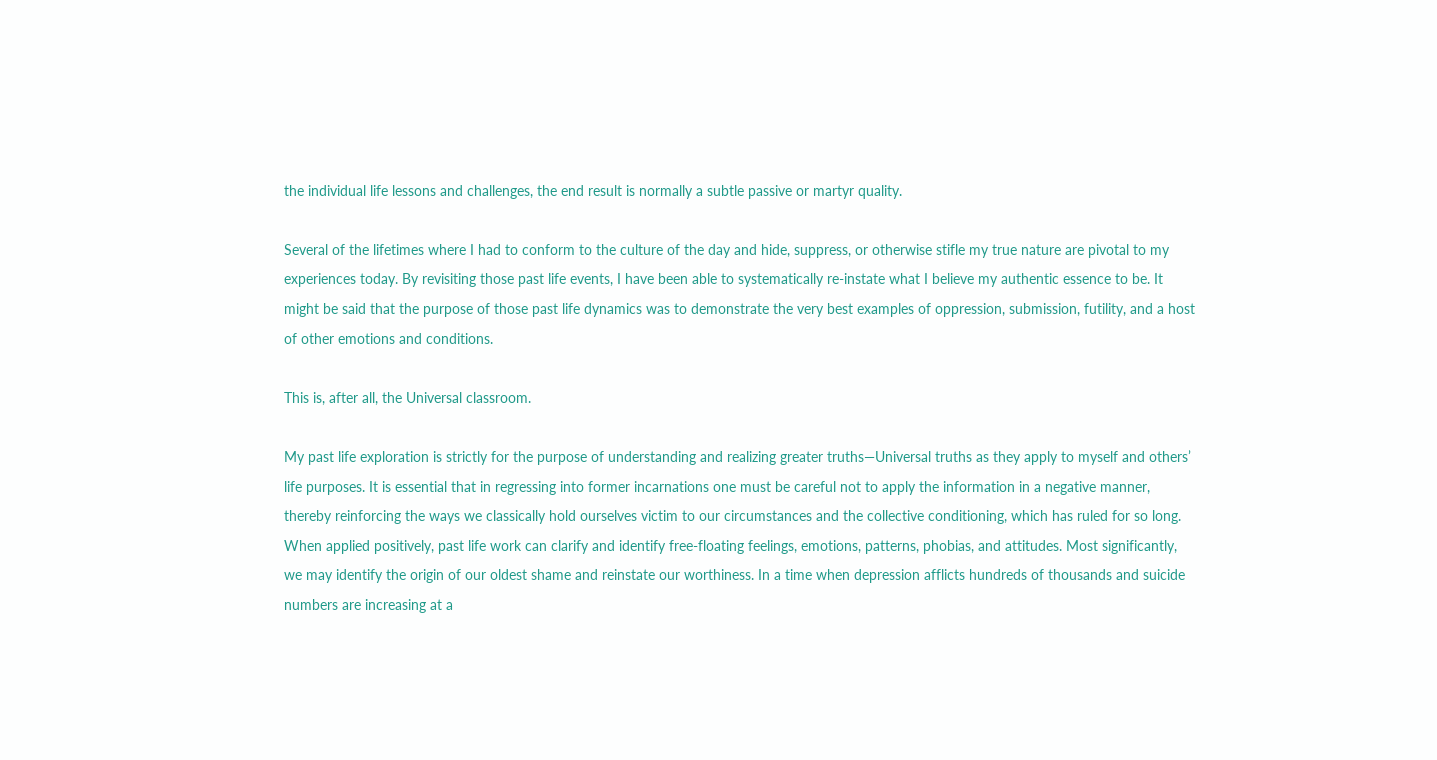the individual life lessons and challenges, the end result is normally a subtle passive or martyr quality.

Several of the lifetimes where I had to conform to the culture of the day and hide, suppress, or otherwise stifle my true nature are pivotal to my experiences today. By revisiting those past life events, I have been able to systematically re-instate what I believe my authentic essence to be. It might be said that the purpose of those past life dynamics was to demonstrate the very best examples of oppression, submission, futility, and a host of other emotions and conditions.

This is, after all, the Universal classroom.

My past life exploration is strictly for the purpose of understanding and realizing greater truths—Universal truths as they apply to myself and others’ life purposes. It is essential that in regressing into former incarnations one must be careful not to apply the information in a negative manner, thereby reinforcing the ways we classically hold ourselves victim to our circumstances and the collective conditioning, which has ruled for so long. When applied positively, past life work can clarify and identify free-floating feelings, emotions, patterns, phobias, and attitudes. Most significantly, we may identify the origin of our oldest shame and reinstate our worthiness. In a time when depression afflicts hundreds of thousands and suicide numbers are increasing at a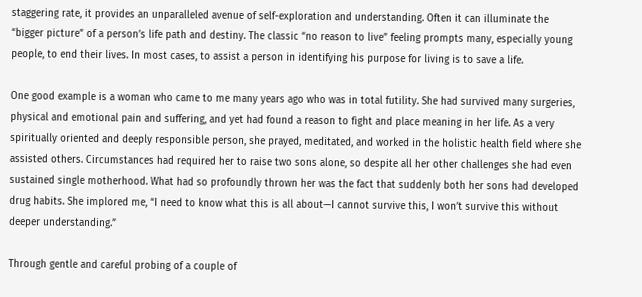staggering rate, it provides an unparalleled avenue of self-exploration and understanding. Often it can illuminate the “bigger picture” of a person’s life path and destiny. The classic “no reason to live” feeling prompts many, especially young people, to end their lives. In most cases, to assist a person in identifying his purpose for living is to save a life.

One good example is a woman who came to me many years ago who was in total futility. She had survived many surgeries, physical and emotional pain and suffering, and yet had found a reason to fight and place meaning in her life. As a very spiritually oriented and deeply responsible person, she prayed, meditated, and worked in the holistic health field where she assisted others. Circumstances had required her to raise two sons alone, so despite all her other challenges she had even sustained single motherhood. What had so profoundly thrown her was the fact that suddenly both her sons had developed drug habits. She implored me, “I need to know what this is all about—I cannot survive this, I won’t survive this without deeper understanding.”

Through gentle and careful probing of a couple of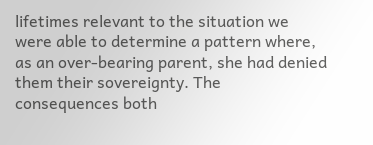lifetimes relevant to the situation we were able to determine a pattern where, as an over-bearing parent, she had denied them their sovereignty. The consequences both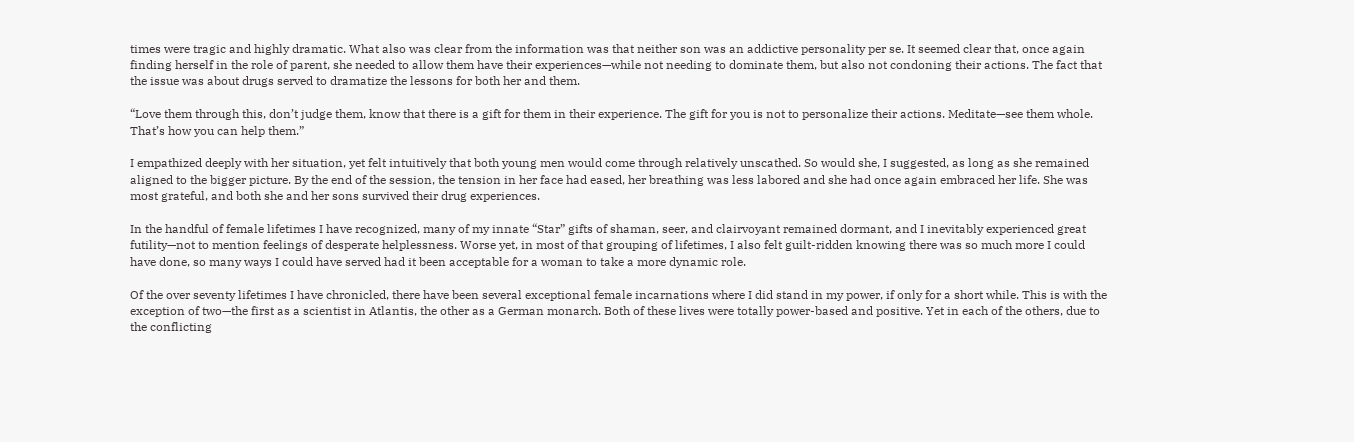times were tragic and highly dramatic. What also was clear from the information was that neither son was an addictive personality per se. It seemed clear that, once again finding herself in the role of parent, she needed to allow them have their experiences—while not needing to dominate them, but also not condoning their actions. The fact that the issue was about drugs served to dramatize the lessons for both her and them.

“Love them through this, don’t judge them, know that there is a gift for them in their experience. The gift for you is not to personalize their actions. Meditate—see them whole. That’s how you can help them.”

I empathized deeply with her situation, yet felt intuitively that both young men would come through relatively unscathed. So would she, I suggested, as long as she remained aligned to the bigger picture. By the end of the session, the tension in her face had eased, her breathing was less labored and she had once again embraced her life. She was most grateful, and both she and her sons survived their drug experiences.

In the handful of female lifetimes I have recognized, many of my innate “Star” gifts of shaman, seer, and clairvoyant remained dormant, and I inevitably experienced great futility—not to mention feelings of desperate helplessness. Worse yet, in most of that grouping of lifetimes, I also felt guilt-ridden knowing there was so much more I could have done, so many ways I could have served had it been acceptable for a woman to take a more dynamic role.

Of the over seventy lifetimes I have chronicled, there have been several exceptional female incarnations where I did stand in my power, if only for a short while. This is with the exception of two—the first as a scientist in Atlantis, the other as a German monarch. Both of these lives were totally power-based and positive. Yet in each of the others, due to the conflicting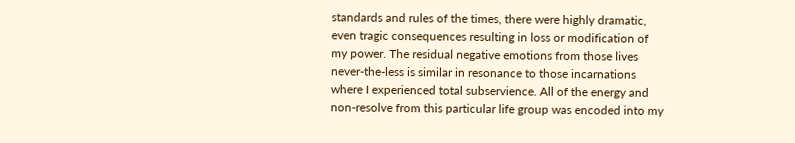standards and rules of the times, there were highly dramatic, even tragic consequences resulting in loss or modification of my power. The residual negative emotions from those lives never-the-less is similar in resonance to those incarnations where I experienced total subservience. All of the energy and non-resolve from this particular life group was encoded into my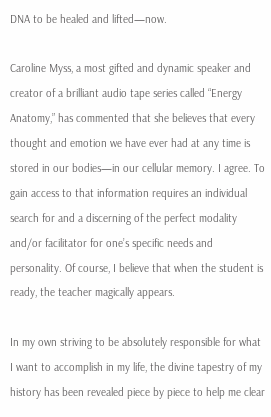DNA to be healed and lifted—now.

Caroline Myss, a most gifted and dynamic speaker and creator of a brilliant audio tape series called “Energy Anatomy,” has commented that she believes that every thought and emotion we have ever had at any time is stored in our bodies—in our cellular memory. I agree. To gain access to that information requires an individual search for and a discerning of the perfect modality and/or facilitator for one’s specific needs and personality. Of course, I believe that when the student is ready, the teacher magically appears.

In my own striving to be absolutely responsible for what I want to accomplish in my life, the divine tapestry of my history has been revealed piece by piece to help me clear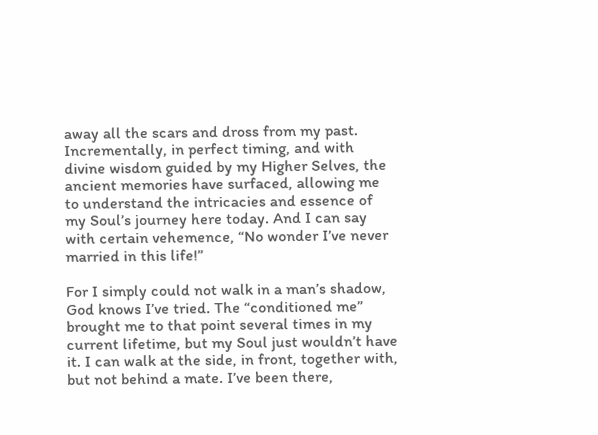away all the scars and dross from my past. Incrementally, in perfect timing, and with divine wisdom guided by my Higher Selves, the ancient memories have surfaced, allowing me to understand the intricacies and essence of my Soul’s journey here today. And I can say with certain vehemence, “No wonder I’ve never married in this life!”

For I simply could not walk in a man’s shadow, God knows I’ve tried. The “conditioned me” brought me to that point several times in my current lifetime, but my Soul just wouldn’t have it. I can walk at the side, in front, together with, but not behind a mate. I’ve been there,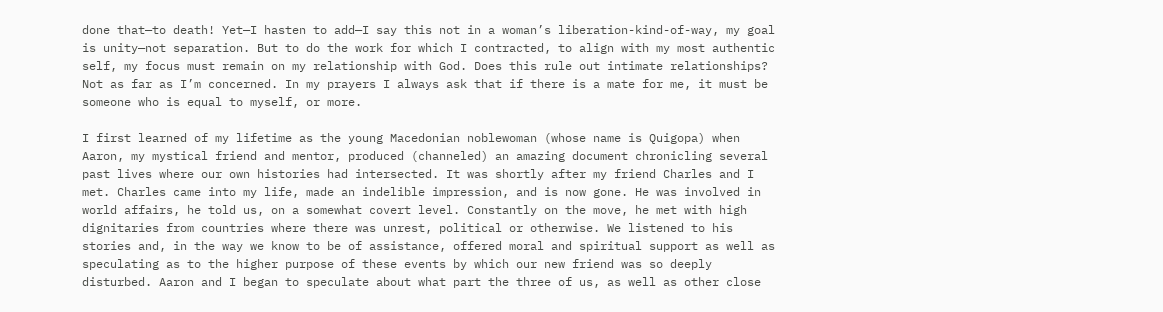done that—to death! Yet—I hasten to add—I say this not in a woman’s liberation-kind-of-way, my goal is unity—not separation. But to do the work for which I contracted, to align with my most authentic self, my focus must remain on my relationship with God. Does this rule out intimate relationships? Not as far as I’m concerned. In my prayers I always ask that if there is a mate for me, it must be someone who is equal to myself, or more.

I first learned of my lifetime as the young Macedonian noblewoman (whose name is Quigopa) when Aaron, my mystical friend and mentor, produced (channeled) an amazing document chronicling several past lives where our own histories had intersected. It was shortly after my friend Charles and I met. Charles came into my life, made an indelible impression, and is now gone. He was involved in world affairs, he told us, on a somewhat covert level. Constantly on the move, he met with high dignitaries from countries where there was unrest, political or otherwise. We listened to his stories and, in the way we know to be of assistance, offered moral and spiritual support as well as speculating as to the higher purpose of these events by which our new friend was so deeply disturbed. Aaron and I began to speculate about what part the three of us, as well as other close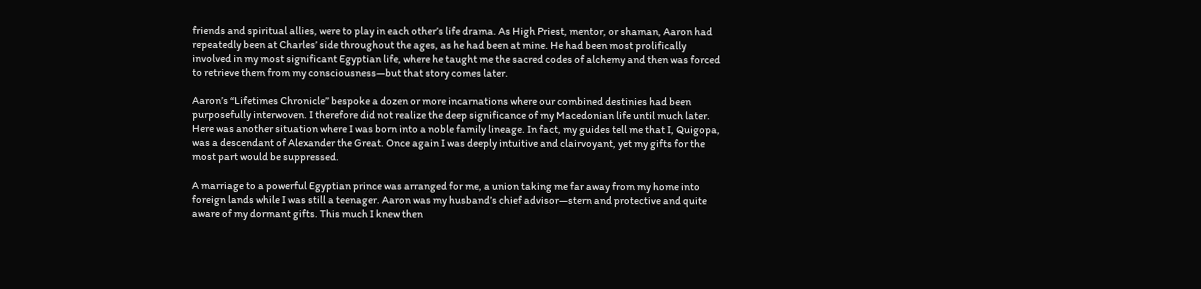friends and spiritual allies, were to play in each other’s life drama. As High Priest, mentor, or shaman, Aaron had repeatedly been at Charles’ side throughout the ages, as he had been at mine. He had been most prolifically involved in my most significant Egyptian life, where he taught me the sacred codes of alchemy and then was forced to retrieve them from my consciousness—but that story comes later.

Aaron’s “Lifetimes Chronicle” bespoke a dozen or more incarnations where our combined destinies had been purposefully interwoven. I therefore did not realize the deep significance of my Macedonian life until much later. Here was another situation where I was born into a noble family lineage. In fact, my guides tell me that I, Quigopa, was a descendant of Alexander the Great. Once again I was deeply intuitive and clairvoyant, yet my gifts for the most part would be suppressed.

A marriage to a powerful Egyptian prince was arranged for me, a union taking me far away from my home into foreign lands while I was still a teenager. Aaron was my husband’s chief advisor—stern and protective and quite aware of my dormant gifts. This much I knew then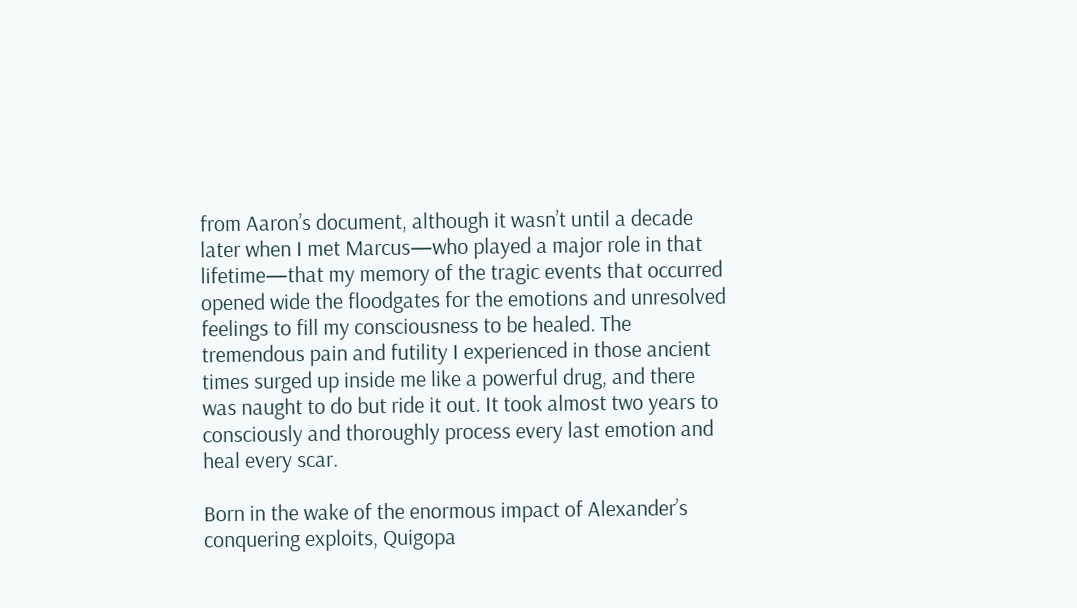from Aaron’s document, although it wasn’t until a decade later when I met Marcus—who played a major role in that lifetime—that my memory of the tragic events that occurred opened wide the floodgates for the emotions and unresolved feelings to fill my consciousness to be healed. The tremendous pain and futility I experienced in those ancient times surged up inside me like a powerful drug, and there was naught to do but ride it out. It took almost two years to consciously and thoroughly process every last emotion and heal every scar.

Born in the wake of the enormous impact of Alexander’s conquering exploits, Quigopa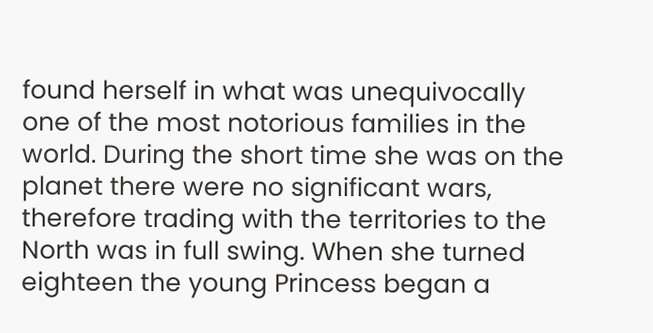found herself in what was unequivocally one of the most notorious families in the world. During the short time she was on the planet there were no significant wars, therefore trading with the territories to the North was in full swing. When she turned eighteen the young Princess began a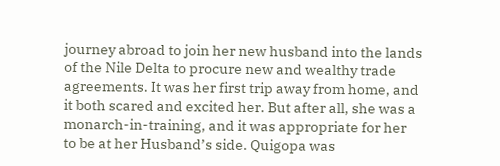journey abroad to join her new husband into the lands of the Nile Delta to procure new and wealthy trade agreements. It was her first trip away from home, and it both scared and excited her. But after all, she was a monarch-in-training, and it was appropriate for her to be at her Husband’s side. Quigopa was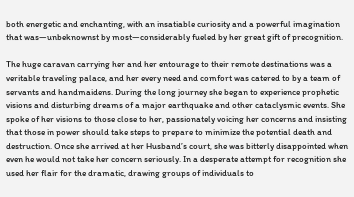both energetic and enchanting, with an insatiable curiosity and a powerful imagination that was—unbeknownst by most—considerably fueled by her great gift of precognition.

The huge caravan carrying her and her entourage to their remote destinations was a veritable traveling palace, and her every need and comfort was catered to by a team of servants and handmaidens. During the long journey she began to experience prophetic visions and disturbing dreams of a major earthquake and other cataclysmic events. She spoke of her visions to those close to her, passionately voicing her concerns and insisting that those in power should take steps to prepare to minimize the potential death and destruction. Once she arrived at her Husband’s court, she was bitterly disappointed when even he would not take her concern seriously. In a desperate attempt for recognition she used her flair for the dramatic, drawing groups of individuals to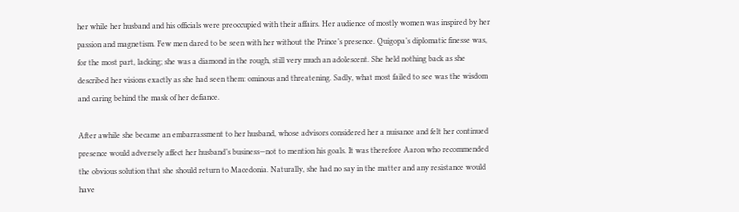her while her husband and his officials were preoccupied with their affairs. Her audience of mostly women was inspired by her passion and magnetism. Few men dared to be seen with her without the Prince’s presence. Quigopa’s diplomatic finesse was, for the most part, lacking; she was a diamond in the rough, still very much an adolescent. She held nothing back as she described her visions exactly as she had seen them: ominous and threatening. Sadly, what most failed to see was the wisdom and caring behind the mask of her defiance.

After awhile she became an embarrassment to her husband, whose advisors considered her a nuisance and felt her continued presence would adversely affect her husband’s business—not to mention his goals. It was therefore Aaron who recommended the obvious solution that she should return to Macedonia. Naturally, she had no say in the matter and any resistance would have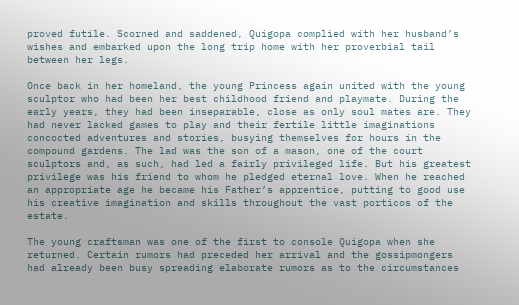proved futile. Scorned and saddened, Quigopa complied with her husband’s wishes and embarked upon the long trip home with her proverbial tail between her legs.

Once back in her homeland, the young Princess again united with the young sculptor who had been her best childhood friend and playmate. During the early years, they had been inseparable, close as only soul mates are. They had never lacked games to play and their fertile little imaginations concocted adventures and stories, busying themselves for hours in the compound gardens. The lad was the son of a mason, one of the court sculptors and, as such, had led a fairly privileged life. But his greatest privilege was his friend to whom he pledged eternal love. When he reached an appropriate age he became his Father’s apprentice, putting to good use his creative imagination and skills throughout the vast porticos of the estate.

The young craftsman was one of the first to console Quigopa when she returned. Certain rumors had preceded her arrival and the gossipmongers had already been busy spreading elaborate rumors as to the circumstances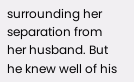surrounding her separation from her husband. But he knew well of his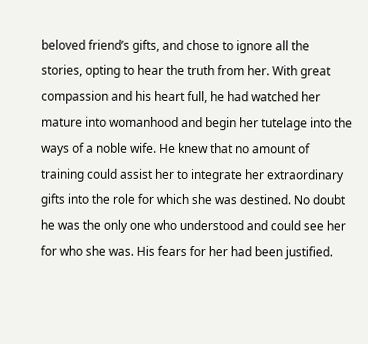beloved friend’s gifts, and chose to ignore all the stories, opting to hear the truth from her. With great compassion and his heart full, he had watched her mature into womanhood and begin her tutelage into the ways of a noble wife. He knew that no amount of training could assist her to integrate her extraordinary gifts into the role for which she was destined. No doubt he was the only one who understood and could see her for who she was. His fears for her had been justified.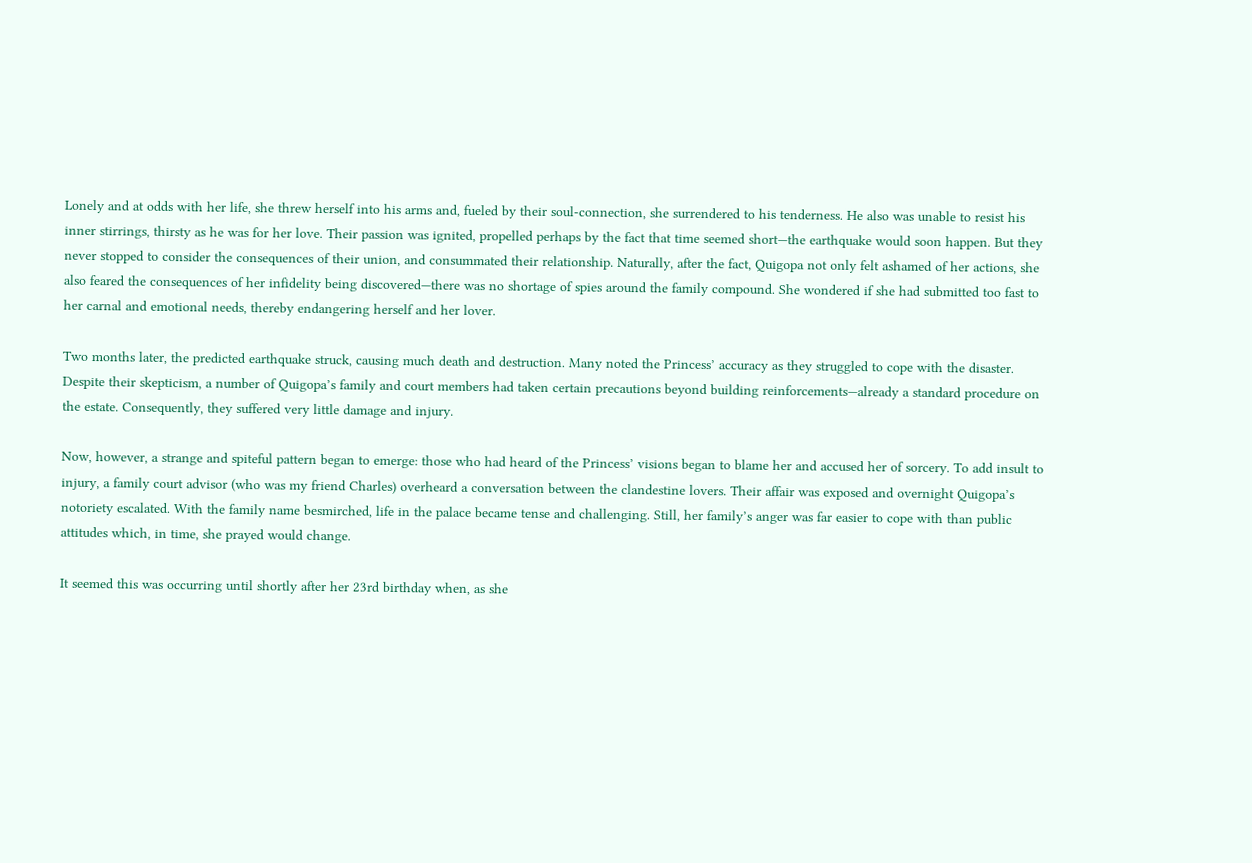Lonely and at odds with her life, she threw herself into his arms and, fueled by their soul-connection, she surrendered to his tenderness. He also was unable to resist his inner stirrings, thirsty as he was for her love. Their passion was ignited, propelled perhaps by the fact that time seemed short—the earthquake would soon happen. But they never stopped to consider the consequences of their union, and consummated their relationship. Naturally, after the fact, Quigopa not only felt ashamed of her actions, she also feared the consequences of her infidelity being discovered—there was no shortage of spies around the family compound. She wondered if she had submitted too fast to her carnal and emotional needs, thereby endangering herself and her lover.

Two months later, the predicted earthquake struck, causing much death and destruction. Many noted the Princess’ accuracy as they struggled to cope with the disaster. Despite their skepticism, a number of Quigopa’s family and court members had taken certain precautions beyond building reinforcements—already a standard procedure on the estate. Consequently, they suffered very little damage and injury.

Now, however, a strange and spiteful pattern began to emerge: those who had heard of the Princess’ visions began to blame her and accused her of sorcery. To add insult to injury, a family court advisor (who was my friend Charles) overheard a conversation between the clandestine lovers. Their affair was exposed and overnight Quigopa’s notoriety escalated. With the family name besmirched, life in the palace became tense and challenging. Still, her family’s anger was far easier to cope with than public attitudes which, in time, she prayed would change.

It seemed this was occurring until shortly after her 23rd birthday when, as she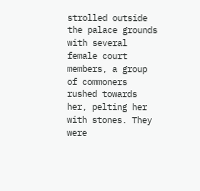strolled outside the palace grounds with several female court members, a group of commoners rushed towards her, pelting her with stones. They were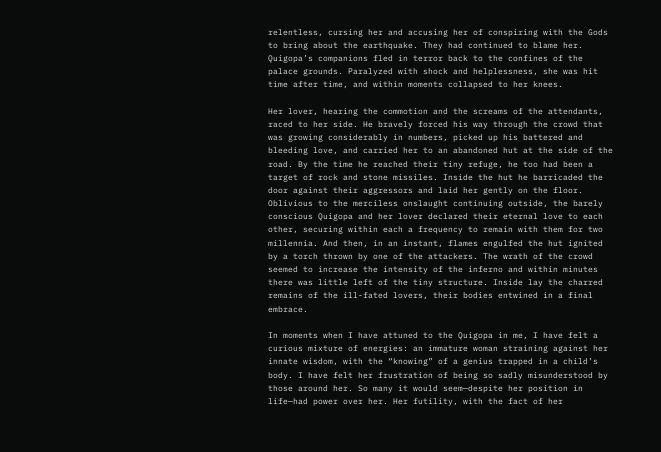relentless, cursing her and accusing her of conspiring with the Gods to bring about the earthquake. They had continued to blame her. Quigopa’s companions fled in terror back to the confines of the palace grounds. Paralyzed with shock and helplessness, she was hit time after time, and within moments collapsed to her knees.

Her lover, hearing the commotion and the screams of the attendants, raced to her side. He bravely forced his way through the crowd that was growing considerably in numbers, picked up his battered and bleeding love, and carried her to an abandoned hut at the side of the road. By the time he reached their tiny refuge, he too had been a target of rock and stone missiles. Inside the hut he barricaded the door against their aggressors and laid her gently on the floor. Oblivious to the merciless onslaught continuing outside, the barely conscious Quigopa and her lover declared their eternal love to each other, securing within each a frequency to remain with them for two millennia. And then, in an instant, flames engulfed the hut ignited by a torch thrown by one of the attackers. The wrath of the crowd seemed to increase the intensity of the inferno and within minutes there was little left of the tiny structure. Inside lay the charred remains of the ill-fated lovers, their bodies entwined in a final embrace.

In moments when I have attuned to the Quigopa in me, I have felt a curious mixture of energies: an immature woman straining against her innate wisdom, with the “knowing” of a genius trapped in a child’s body. I have felt her frustration of being so sadly misunderstood by those around her. So many it would seem—despite her position in life—had power over her. Her futility, with the fact of her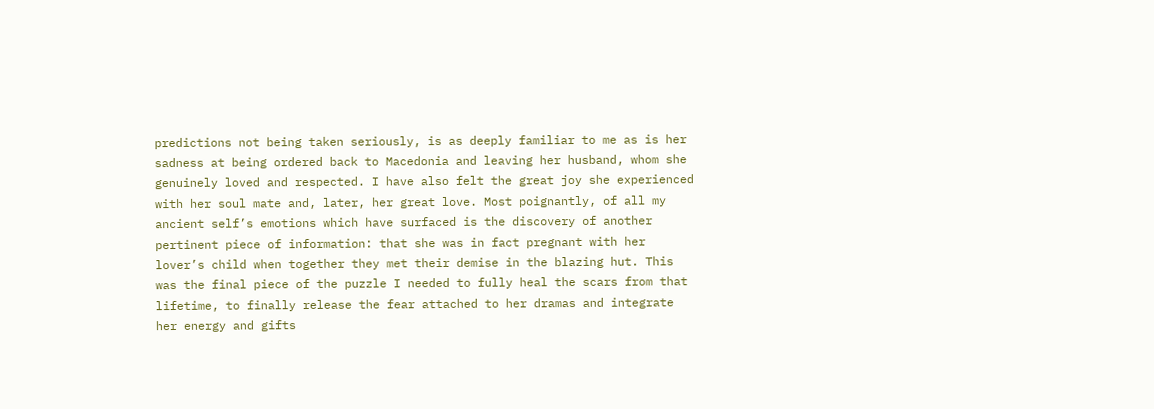predictions not being taken seriously, is as deeply familiar to me as is her sadness at being ordered back to Macedonia and leaving her husband, whom she genuinely loved and respected. I have also felt the great joy she experienced with her soul mate and, later, her great love. Most poignantly, of all my ancient self’s emotions which have surfaced is the discovery of another pertinent piece of information: that she was in fact pregnant with her lover’s child when together they met their demise in the blazing hut. This was the final piece of the puzzle I needed to fully heal the scars from that lifetime, to finally release the fear attached to her dramas and integrate her energy and gifts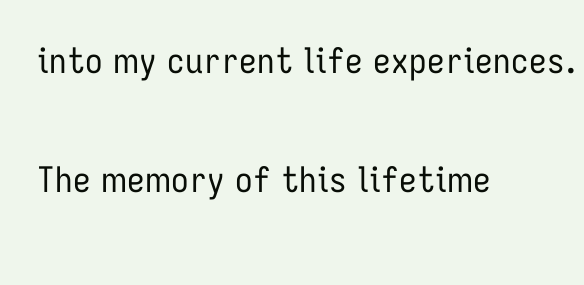into my current life experiences.

The memory of this lifetime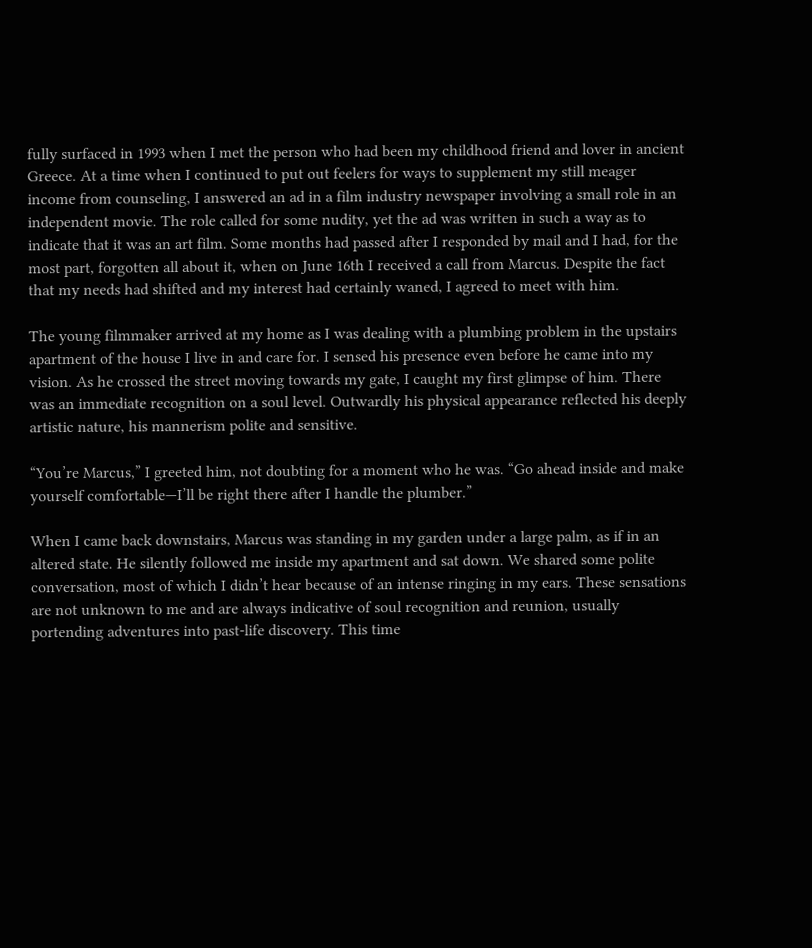fully surfaced in 1993 when I met the person who had been my childhood friend and lover in ancient Greece. At a time when I continued to put out feelers for ways to supplement my still meager income from counseling, I answered an ad in a film industry newspaper involving a small role in an independent movie. The role called for some nudity, yet the ad was written in such a way as to indicate that it was an art film. Some months had passed after I responded by mail and I had, for the most part, forgotten all about it, when on June 16th I received a call from Marcus. Despite the fact that my needs had shifted and my interest had certainly waned, I agreed to meet with him.

The young filmmaker arrived at my home as I was dealing with a plumbing problem in the upstairs apartment of the house I live in and care for. I sensed his presence even before he came into my vision. As he crossed the street moving towards my gate, I caught my first glimpse of him. There was an immediate recognition on a soul level. Outwardly his physical appearance reflected his deeply artistic nature, his mannerism polite and sensitive.

“You’re Marcus,” I greeted him, not doubting for a moment who he was. “Go ahead inside and make yourself comfortable—I’ll be right there after I handle the plumber.”

When I came back downstairs, Marcus was standing in my garden under a large palm, as if in an altered state. He silently followed me inside my apartment and sat down. We shared some polite conversation, most of which I didn’t hear because of an intense ringing in my ears. These sensations are not unknown to me and are always indicative of soul recognition and reunion, usually portending adventures into past-life discovery. This time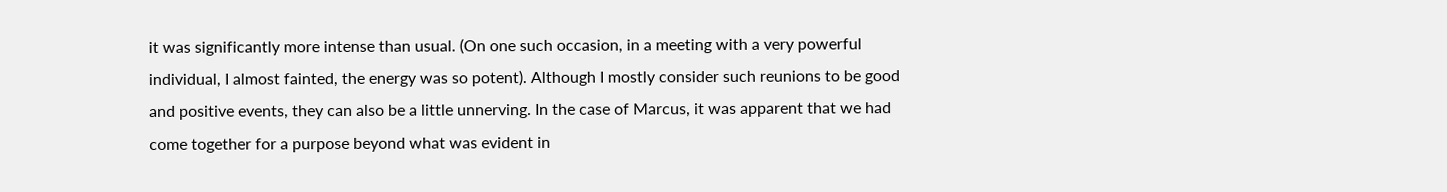it was significantly more intense than usual. (On one such occasion, in a meeting with a very powerful individual, I almost fainted, the energy was so potent). Although I mostly consider such reunions to be good and positive events, they can also be a little unnerving. In the case of Marcus, it was apparent that we had come together for a purpose beyond what was evident in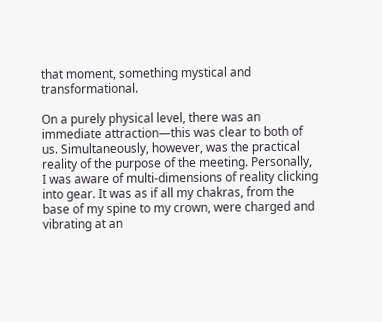that moment, something mystical and transformational.

On a purely physical level, there was an immediate attraction—this was clear to both of us. Simultaneously, however, was the practical reality of the purpose of the meeting. Personally, I was aware of multi-dimensions of reality clicking into gear. It was as if all my chakras, from the base of my spine to my crown, were charged and vibrating at an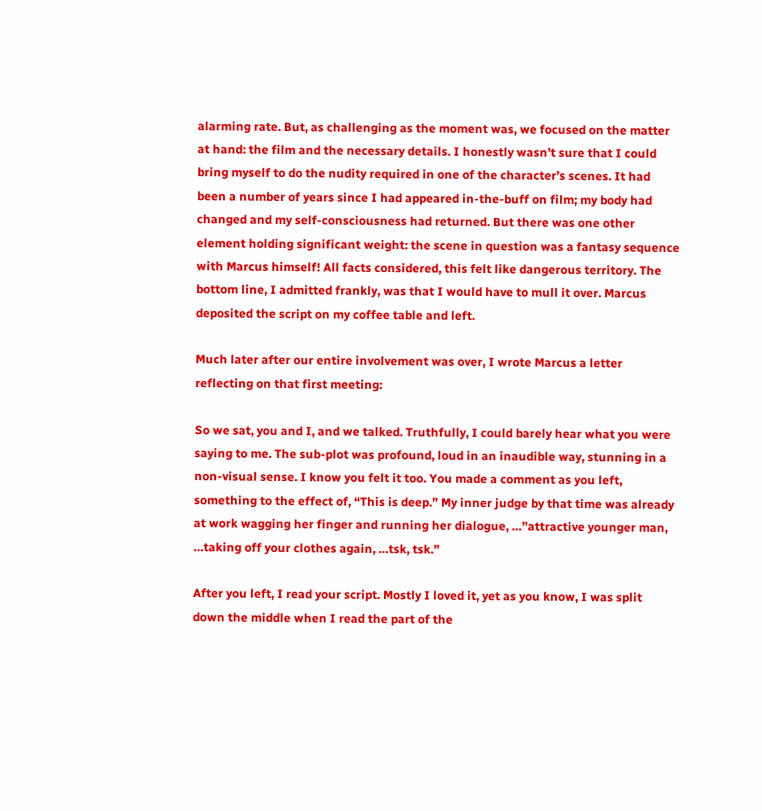alarming rate. But, as challenging as the moment was, we focused on the matter at hand: the film and the necessary details. I honestly wasn’t sure that I could bring myself to do the nudity required in one of the character’s scenes. It had been a number of years since I had appeared in-the-buff on film; my body had changed and my self-consciousness had returned. But there was one other element holding significant weight: the scene in question was a fantasy sequence with Marcus himself! All facts considered, this felt like dangerous territory. The bottom line, I admitted frankly, was that I would have to mull it over. Marcus deposited the script on my coffee table and left.

Much later after our entire involvement was over, I wrote Marcus a letter reflecting on that first meeting:

So we sat, you and I, and we talked. Truthfully, I could barely hear what you were saying to me. The sub-plot was profound, loud in an inaudible way, stunning in a non-visual sense. I know you felt it too. You made a comment as you left, something to the effect of, “This is deep.” My inner judge by that time was already at work wagging her finger and running her dialogue, …”attractive younger man, …taking off your clothes again, …tsk, tsk.”

After you left, I read your script. Mostly I loved it, yet as you know, I was split down the middle when I read the part of the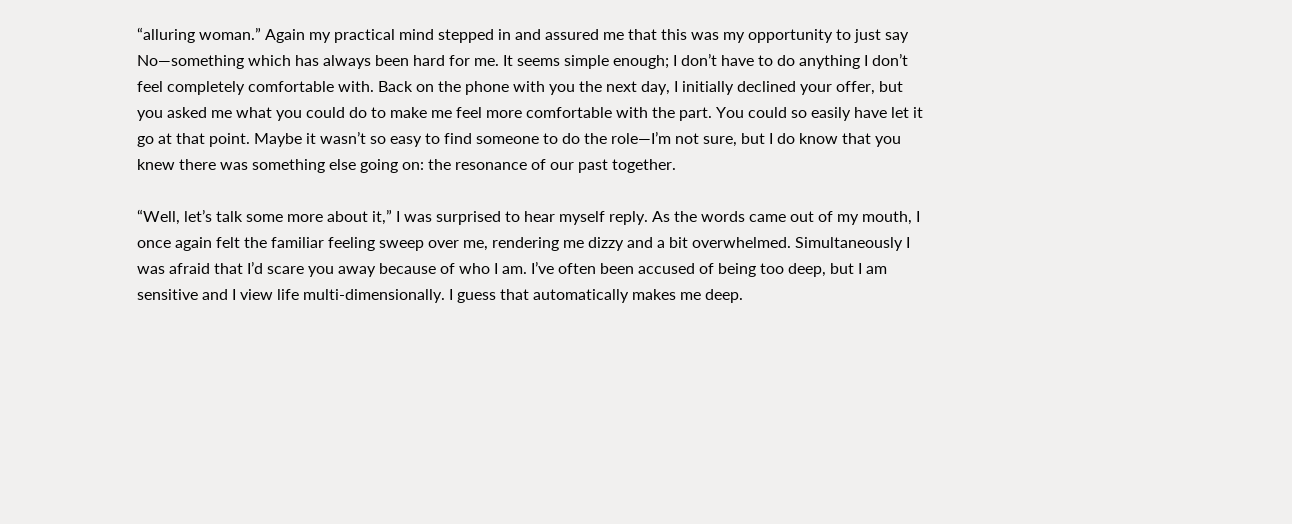“alluring woman.” Again my practical mind stepped in and assured me that this was my opportunity to just say No—something which has always been hard for me. It seems simple enough; I don’t have to do anything I don’t feel completely comfortable with. Back on the phone with you the next day, I initially declined your offer, but you asked me what you could do to make me feel more comfortable with the part. You could so easily have let it go at that point. Maybe it wasn’t so easy to find someone to do the role—I’m not sure, but I do know that you knew there was something else going on: the resonance of our past together.

“Well, let’s talk some more about it,” I was surprised to hear myself reply. As the words came out of my mouth, I once again felt the familiar feeling sweep over me, rendering me dizzy and a bit overwhelmed. Simultaneously I was afraid that I’d scare you away because of who I am. I’ve often been accused of being too deep, but I am sensitive and I view life multi-dimensionally. I guess that automatically makes me deep.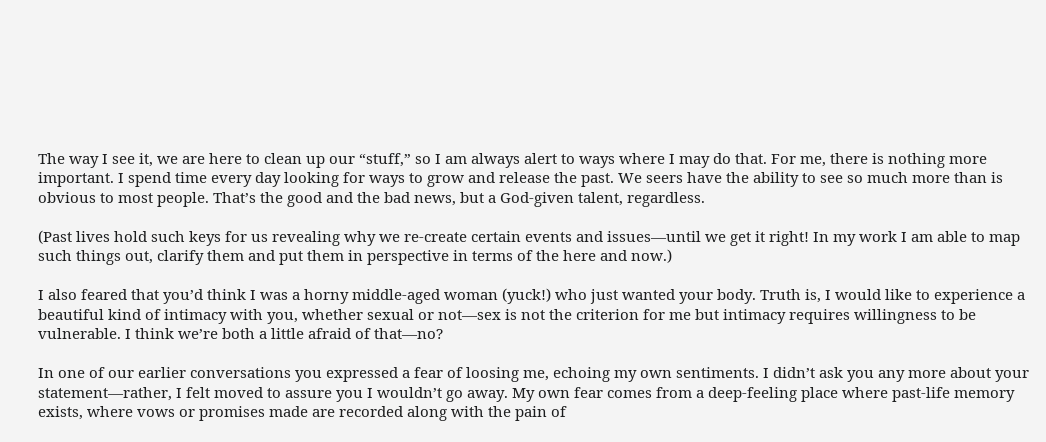The way I see it, we are here to clean up our “stuff,” so I am always alert to ways where I may do that. For me, there is nothing more important. I spend time every day looking for ways to grow and release the past. We seers have the ability to see so much more than is obvious to most people. That’s the good and the bad news, but a God-given talent, regardless.

(Past lives hold such keys for us revealing why we re-create certain events and issues—until we get it right! In my work I am able to map such things out, clarify them and put them in perspective in terms of the here and now.)

I also feared that you’d think I was a horny middle-aged woman (yuck!) who just wanted your body. Truth is, I would like to experience a beautiful kind of intimacy with you, whether sexual or not—sex is not the criterion for me but intimacy requires willingness to be vulnerable. I think we’re both a little afraid of that—no?

In one of our earlier conversations you expressed a fear of loosing me, echoing my own sentiments. I didn’t ask you any more about your statement—rather, I felt moved to assure you I wouldn’t go away. My own fear comes from a deep-feeling place where past-life memory exists, where vows or promises made are recorded along with the pain of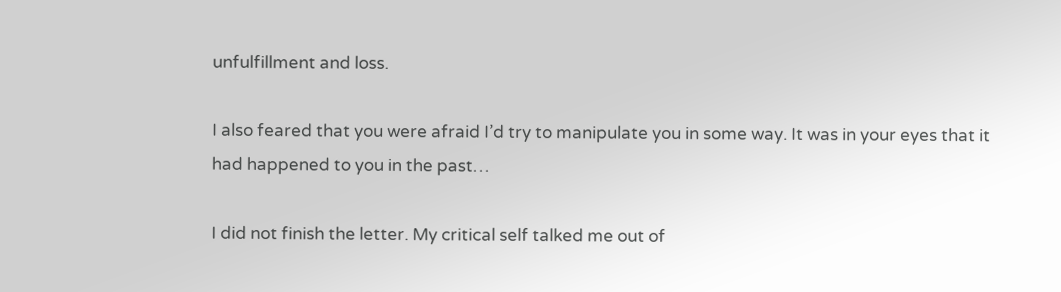unfulfillment and loss.

I also feared that you were afraid I’d try to manipulate you in some way. It was in your eyes that it had happened to you in the past…

I did not finish the letter. My critical self talked me out of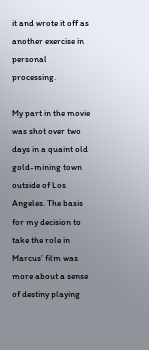it and wrote it off as another exercise in personal processing.

My part in the movie was shot over two days in a quaint old gold-mining town outside of Los Angeles. The basis for my decision to take the role in Marcus’ film was more about a sense of destiny playing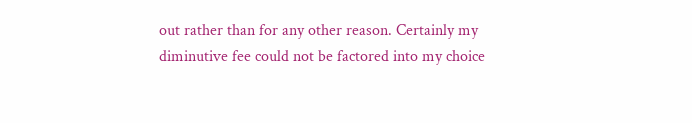out rather than for any other reason. Certainly my diminutive fee could not be factored into my choice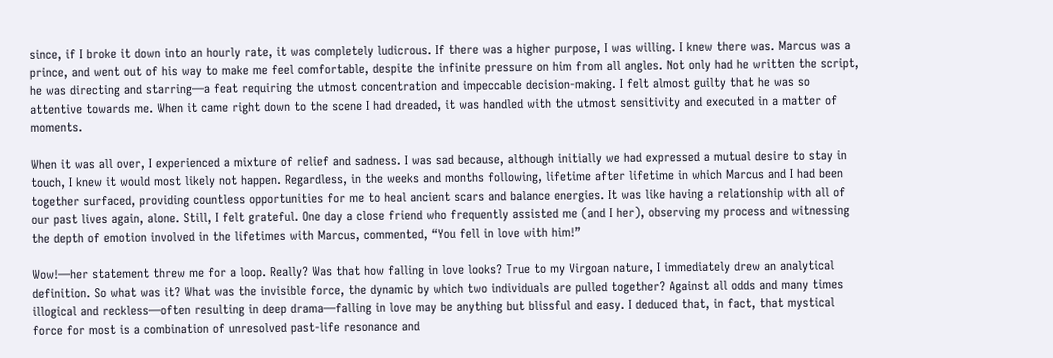since, if I broke it down into an hourly rate, it was completely ludicrous. If there was a higher purpose, I was willing. I knew there was. Marcus was a prince, and went out of his way to make me feel comfortable, despite the infinite pressure on him from all angles. Not only had he written the script, he was directing and starring—a feat requiring the utmost concentration and impeccable decision-making. I felt almost guilty that he was so attentive towards me. When it came right down to the scene I had dreaded, it was handled with the utmost sensitivity and executed in a matter of moments.

When it was all over, I experienced a mixture of relief and sadness. I was sad because, although initially we had expressed a mutual desire to stay in touch, I knew it would most likely not happen. Regardless, in the weeks and months following, lifetime after lifetime in which Marcus and I had been together surfaced, providing countless opportunities for me to heal ancient scars and balance energies. It was like having a relationship with all of our past lives again, alone. Still, I felt grateful. One day a close friend who frequently assisted me (and I her), observing my process and witnessing the depth of emotion involved in the lifetimes with Marcus, commented, “You fell in love with him!”

Wow!—her statement threw me for a loop. Really? Was that how falling in love looks? True to my Virgoan nature, I immediately drew an analytical definition. So what was it? What was the invisible force, the dynamic by which two individuals are pulled together? Against all odds and many times illogical and reckless—often resulting in deep drama—falling in love may be anything but blissful and easy. I deduced that, in fact, that mystical force for most is a combination of unresolved past-life resonance and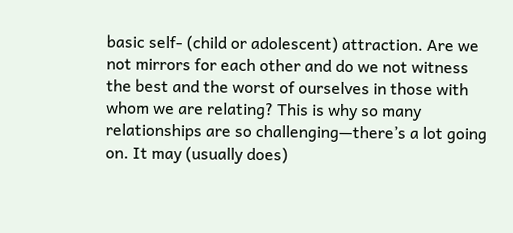basic self- (child or adolescent) attraction. Are we not mirrors for each other and do we not witness the best and the worst of ourselves in those with whom we are relating? This is why so many relationships are so challenging—there’s a lot going on. It may (usually does)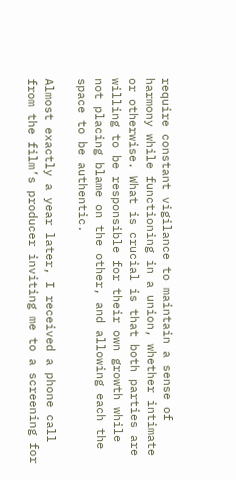require constant vigilance to maintain a sense of harmony while functioning in a union, whether intimate or otherwise. What is crucial is that both parties are willing to be responsible for their own growth while not placing blame on the other, and allowing each the space to be authentic.

Almost exactly a year later, I received a phone call from the film’s producer inviting me to a screening for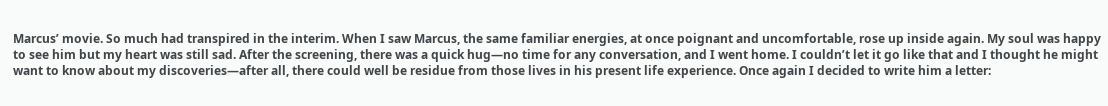Marcus’ movie. So much had transpired in the interim. When I saw Marcus, the same familiar energies, at once poignant and uncomfortable, rose up inside again. My soul was happy to see him but my heart was still sad. After the screening, there was a quick hug—no time for any conversation, and I went home. I couldn’t let it go like that and I thought he might want to know about my discoveries—after all, there could well be residue from those lives in his present life experience. Once again I decided to write him a letter: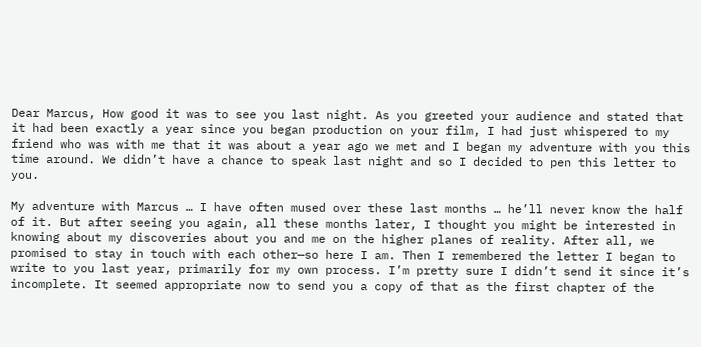Dear Marcus, How good it was to see you last night. As you greeted your audience and stated that it had been exactly a year since you began production on your film, I had just whispered to my friend who was with me that it was about a year ago we met and I began my adventure with you this time around. We didn’t have a chance to speak last night and so I decided to pen this letter to you.

My adventure with Marcus … I have often mused over these last months … he’ll never know the half of it. But after seeing you again, all these months later, I thought you might be interested in knowing about my discoveries about you and me on the higher planes of reality. After all, we promised to stay in touch with each other—so here I am. Then I remembered the letter I began to write to you last year, primarily for my own process. I’m pretty sure I didn’t send it since it’s incomplete. It seemed appropriate now to send you a copy of that as the first chapter of the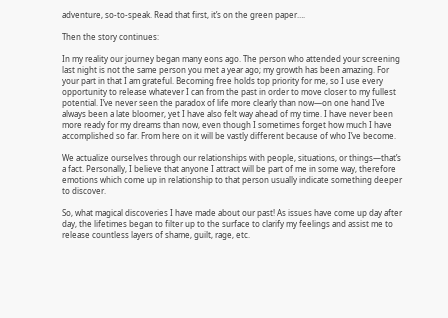adventure, so-to-speak. Read that first, it’s on the green paper….

Then the story continues:

In my reality our journey began many eons ago. The person who attended your screening last night is not the same person you met a year ago; my growth has been amazing. For your part in that I am grateful. Becoming free holds top priority for me, so I use every opportunity to release whatever I can from the past in order to move closer to my fullest potential. I’ve never seen the paradox of life more clearly than now—on one hand I’ve always been a late bloomer, yet I have also felt way ahead of my time. I have never been more ready for my dreams than now, even though I sometimes forget how much I have accomplished so far. From here on it will be vastly different because of who I’ve become.

We actualize ourselves through our relationships with people, situations, or things—that’s a fact. Personally, I believe that anyone I attract will be part of me in some way, therefore emotions which come up in relationship to that person usually indicate something deeper to discover.

So, what magical discoveries I have made about our past! As issues have come up day after day, the lifetimes began to filter up to the surface to clarify my feelings and assist me to release countless layers of shame, guilt, rage, etc.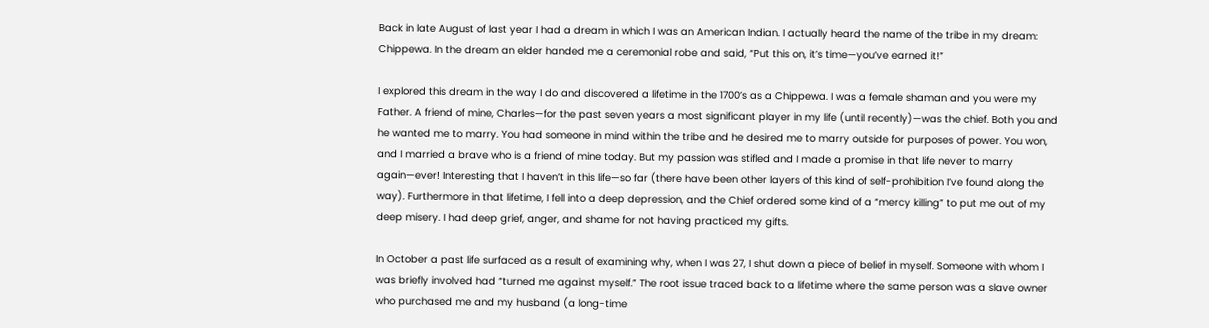Back in late August of last year I had a dream in which I was an American Indian. I actually heard the name of the tribe in my dream: Chippewa. In the dream an elder handed me a ceremonial robe and said, “Put this on, it’s time—you’ve earned it!”

I explored this dream in the way I do and discovered a lifetime in the 1700’s as a Chippewa. I was a female shaman and you were my Father. A friend of mine, Charles—for the past seven years a most significant player in my life (until recently)—was the chief. Both you and he wanted me to marry. You had someone in mind within the tribe and he desired me to marry outside for purposes of power. You won, and I married a brave who is a friend of mine today. But my passion was stifled and I made a promise in that life never to marry again—ever! Interesting that I haven’t in this life—so far (there have been other layers of this kind of self-prohibition I’ve found along the way). Furthermore in that lifetime, I fell into a deep depression, and the Chief ordered some kind of a “mercy killing” to put me out of my deep misery. I had deep grief, anger, and shame for not having practiced my gifts.

In October a past life surfaced as a result of examining why, when I was 27, I shut down a piece of belief in myself. Someone with whom I was briefly involved had “turned me against myself.” The root issue traced back to a lifetime where the same person was a slave owner who purchased me and my husband (a long-time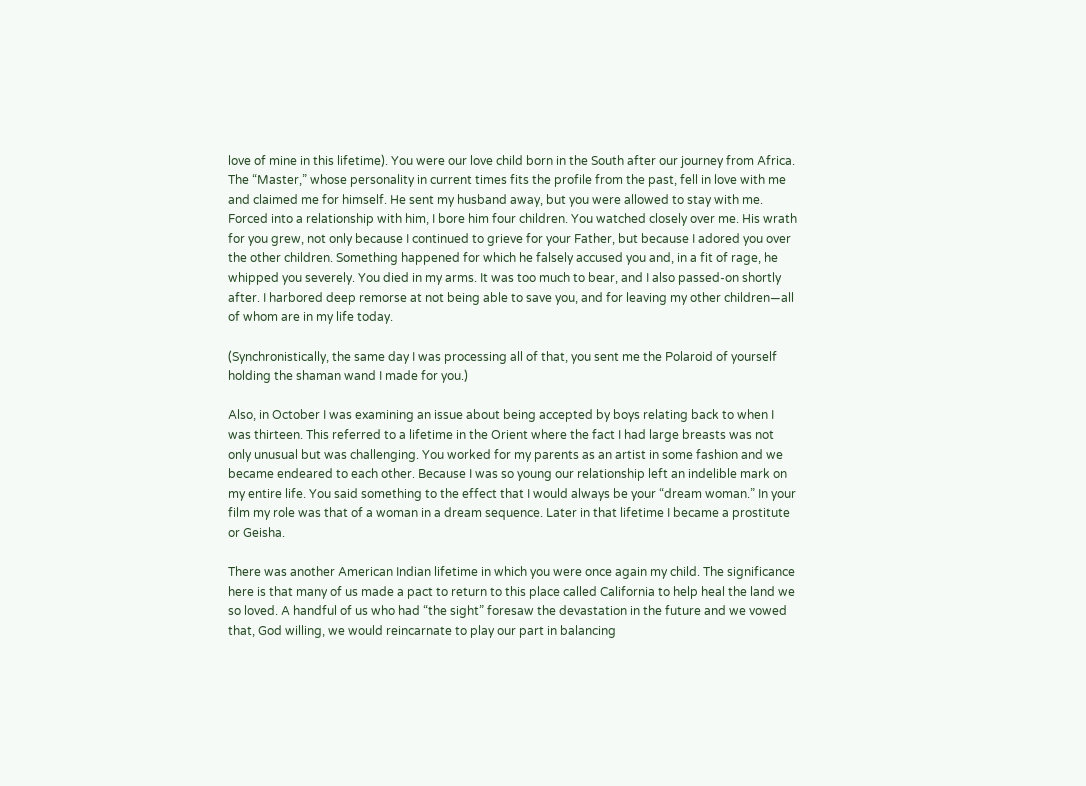love of mine in this lifetime). You were our love child born in the South after our journey from Africa. The “Master,” whose personality in current times fits the profile from the past, fell in love with me and claimed me for himself. He sent my husband away, but you were allowed to stay with me. Forced into a relationship with him, I bore him four children. You watched closely over me. His wrath for you grew, not only because I continued to grieve for your Father, but because I adored you over the other children. Something happened for which he falsely accused you and, in a fit of rage, he whipped you severely. You died in my arms. It was too much to bear, and I also passed-on shortly after. I harbored deep remorse at not being able to save you, and for leaving my other children—all of whom are in my life today.

(Synchronistically, the same day I was processing all of that, you sent me the Polaroid of yourself holding the shaman wand I made for you.)

Also, in October I was examining an issue about being accepted by boys relating back to when I was thirteen. This referred to a lifetime in the Orient where the fact I had large breasts was not only unusual but was challenging. You worked for my parents as an artist in some fashion and we became endeared to each other. Because I was so young our relationship left an indelible mark on my entire life. You said something to the effect that I would always be your “dream woman.” In your film my role was that of a woman in a dream sequence. Later in that lifetime I became a prostitute or Geisha.

There was another American Indian lifetime in which you were once again my child. The significance here is that many of us made a pact to return to this place called California to help heal the land we so loved. A handful of us who had “the sight” foresaw the devastation in the future and we vowed that, God willing, we would reincarnate to play our part in balancing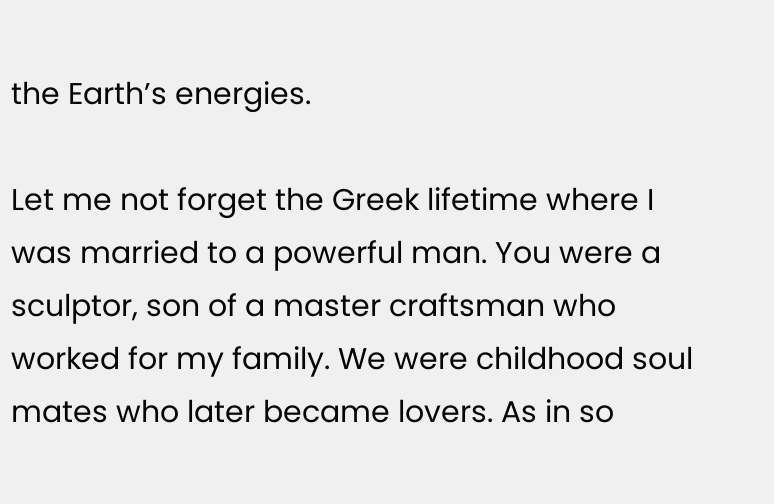the Earth’s energies.

Let me not forget the Greek lifetime where I was married to a powerful man. You were a sculptor, son of a master craftsman who worked for my family. We were childhood soul mates who later became lovers. As in so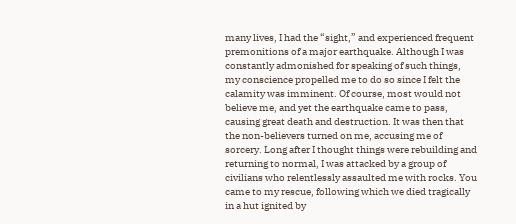many lives, I had the “sight,” and experienced frequent premonitions of a major earthquake. Although I was constantly admonished for speaking of such things, my conscience propelled me to do so since I felt the calamity was imminent. Of course, most would not believe me, and yet the earthquake came to pass, causing great death and destruction. It was then that the non-believers turned on me, accusing me of sorcery. Long after I thought things were rebuilding and returning to normal, I was attacked by a group of civilians who relentlessly assaulted me with rocks. You came to my rescue, following which we died tragically in a hut ignited by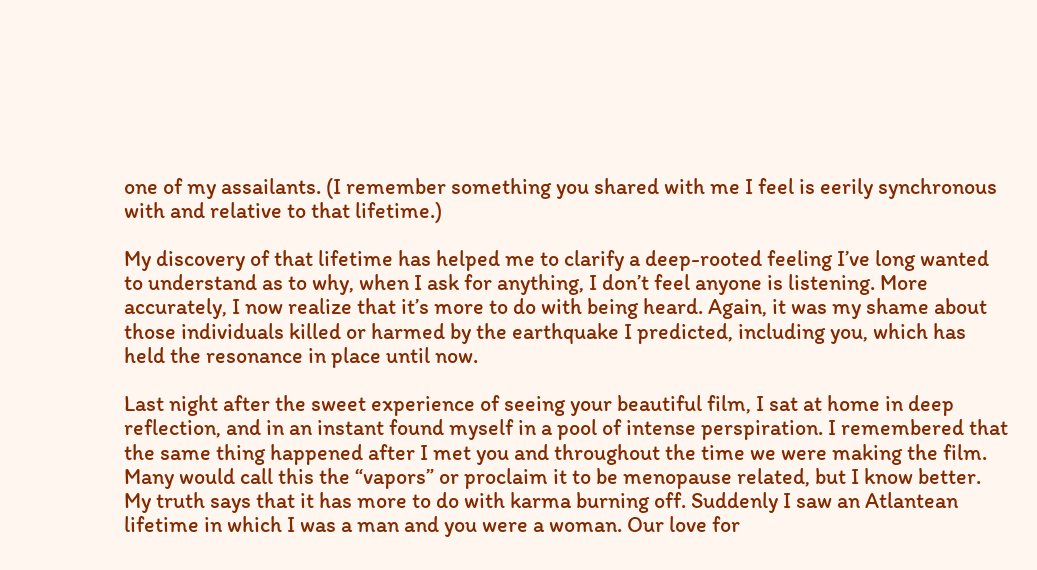one of my assailants. (I remember something you shared with me I feel is eerily synchronous with and relative to that lifetime.)

My discovery of that lifetime has helped me to clarify a deep-rooted feeling I’ve long wanted to understand as to why, when I ask for anything, I don’t feel anyone is listening. More accurately, I now realize that it’s more to do with being heard. Again, it was my shame about those individuals killed or harmed by the earthquake I predicted, including you, which has held the resonance in place until now.

Last night after the sweet experience of seeing your beautiful film, I sat at home in deep reflection, and in an instant found myself in a pool of intense perspiration. I remembered that the same thing happened after I met you and throughout the time we were making the film. Many would call this the “vapors” or proclaim it to be menopause related, but I know better. My truth says that it has more to do with karma burning off. Suddenly I saw an Atlantean lifetime in which I was a man and you were a woman. Our love for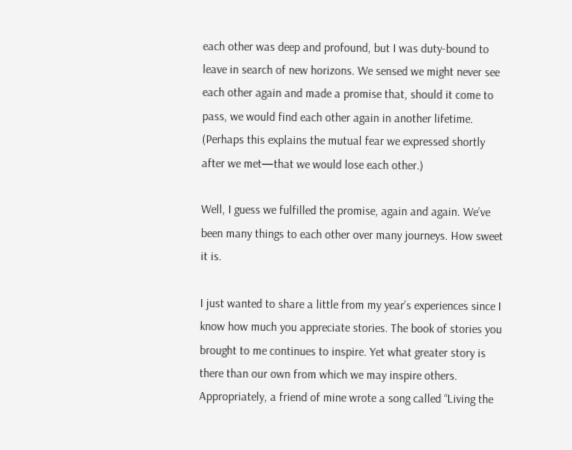each other was deep and profound, but I was duty-bound to leave in search of new horizons. We sensed we might never see each other again and made a promise that, should it come to pass, we would find each other again in another lifetime. (Perhaps this explains the mutual fear we expressed shortly after we met—that we would lose each other.)

Well, I guess we fulfilled the promise, again and again. We’ve been many things to each other over many journeys. How sweet it is.

I just wanted to share a little from my year’s experiences since I know how much you appreciate stories. The book of stories you brought to me continues to inspire. Yet what greater story is there than our own from which we may inspire others. Appropriately, a friend of mine wrote a song called “Living the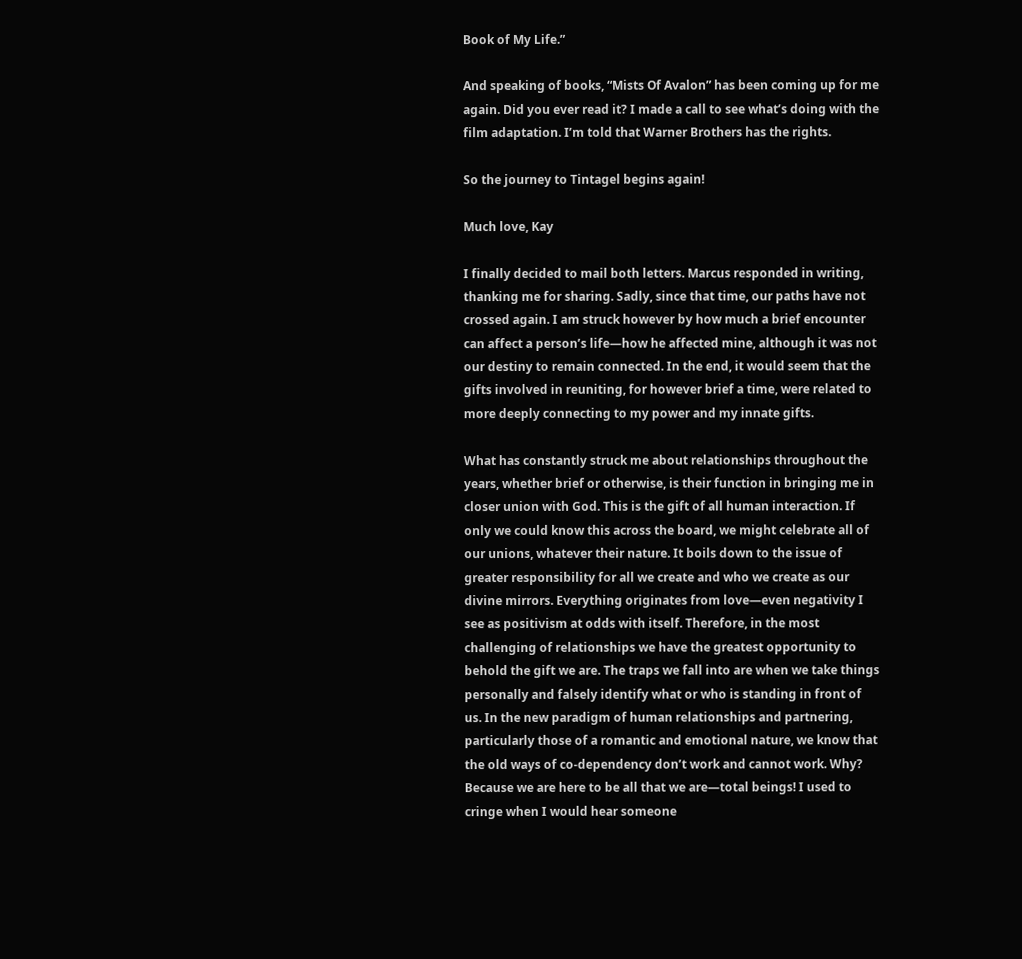Book of My Life.”

And speaking of books, “Mists Of Avalon” has been coming up for me again. Did you ever read it? I made a call to see what’s doing with the film adaptation. I’m told that Warner Brothers has the rights.

So the journey to Tintagel begins again!

Much love, Kay

I finally decided to mail both letters. Marcus responded in writing, thanking me for sharing. Sadly, since that time, our paths have not crossed again. I am struck however by how much a brief encounter can affect a person’s life—how he affected mine, although it was not our destiny to remain connected. In the end, it would seem that the gifts involved in reuniting, for however brief a time, were related to more deeply connecting to my power and my innate gifts.

What has constantly struck me about relationships throughout the years, whether brief or otherwise, is their function in bringing me in closer union with God. This is the gift of all human interaction. If only we could know this across the board, we might celebrate all of our unions, whatever their nature. It boils down to the issue of greater responsibility for all we create and who we create as our divine mirrors. Everything originates from love—even negativity I see as positivism at odds with itself. Therefore, in the most challenging of relationships we have the greatest opportunity to behold the gift we are. The traps we fall into are when we take things personally and falsely identify what or who is standing in front of us. In the new paradigm of human relationships and partnering, particularly those of a romantic and emotional nature, we know that the old ways of co-dependency don’t work and cannot work. Why? Because we are here to be all that we are—total beings! I used to cringe when I would hear someone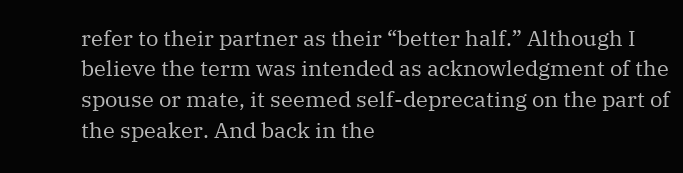refer to their partner as their “better half.” Although I believe the term was intended as acknowledgment of the spouse or mate, it seemed self-deprecating on the part of the speaker. And back in the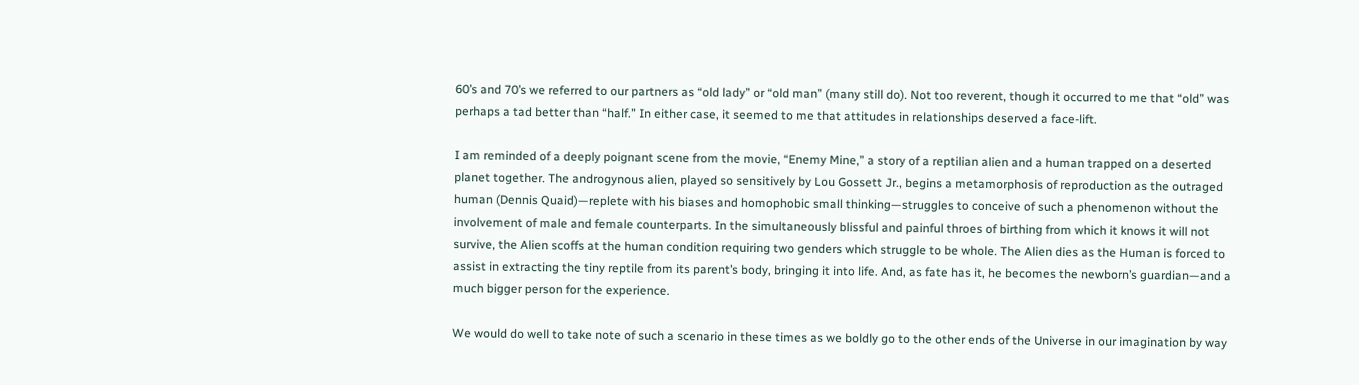60’s and 70’s we referred to our partners as “old lady” or “old man” (many still do). Not too reverent, though it occurred to me that “old” was perhaps a tad better than “half.” In either case, it seemed to me that attitudes in relationships deserved a face-lift.

I am reminded of a deeply poignant scene from the movie, “Enemy Mine,” a story of a reptilian alien and a human trapped on a deserted planet together. The androgynous alien, played so sensitively by Lou Gossett Jr., begins a metamorphosis of reproduction as the outraged human (Dennis Quaid)—replete with his biases and homophobic small thinking—struggles to conceive of such a phenomenon without the involvement of male and female counterparts. In the simultaneously blissful and painful throes of birthing from which it knows it will not survive, the Alien scoffs at the human condition requiring two genders which struggle to be whole. The Alien dies as the Human is forced to assist in extracting the tiny reptile from its parent’s body, bringing it into life. And, as fate has it, he becomes the newborn’s guardian—and a much bigger person for the experience.

We would do well to take note of such a scenario in these times as we boldly go to the other ends of the Universe in our imagination by way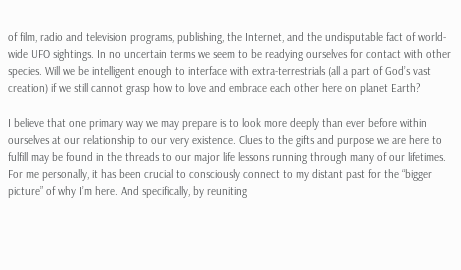of film, radio and television programs, publishing, the Internet, and the undisputable fact of world-wide UFO sightings. In no uncertain terms we seem to be readying ourselves for contact with other species. Will we be intelligent enough to interface with extra-terrestrials (all a part of God’s vast creation) if we still cannot grasp how to love and embrace each other here on planet Earth?

I believe that one primary way we may prepare is to look more deeply than ever before within ourselves at our relationship to our very existence. Clues to the gifts and purpose we are here to fulfill may be found in the threads to our major life lessons running through many of our lifetimes. For me personally, it has been crucial to consciously connect to my distant past for the “bigger picture” of why I’m here. And specifically, by reuniting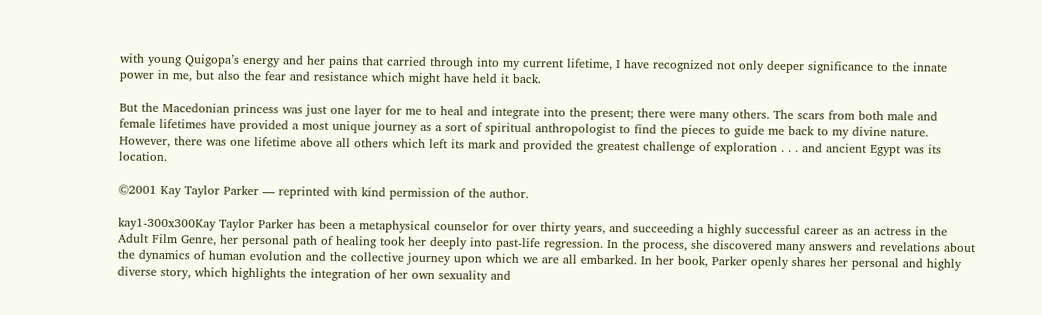with young Quigopa’s energy and her pains that carried through into my current lifetime, I have recognized not only deeper significance to the innate power in me, but also the fear and resistance which might have held it back.

But the Macedonian princess was just one layer for me to heal and integrate into the present; there were many others. The scars from both male and female lifetimes have provided a most unique journey as a sort of spiritual anthropologist to find the pieces to guide me back to my divine nature. However, there was one lifetime above all others which left its mark and provided the greatest challenge of exploration . . . and ancient Egypt was its location.

©2001 Kay Taylor Parker — reprinted with kind permission of the author.

kay1-300x300Kay Taylor Parker has been a metaphysical counselor for over thirty years, and succeeding a highly successful career as an actress in the Adult Film Genre, her personal path of healing took her deeply into past-life regression. In the process, she discovered many answers and revelations about the dynamics of human evolution and the collective journey upon which we are all embarked. In her book, Parker openly shares her personal and highly diverse story, which highlights the integration of her own sexuality and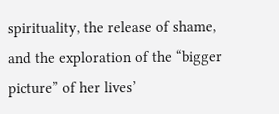spirituality, the release of shame, and the exploration of the “bigger picture” of her lives’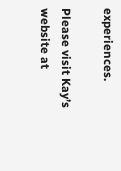experiences.

Please visit Kay’s website at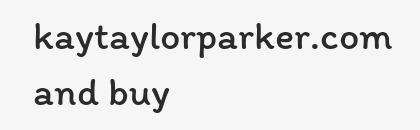kaytaylorparker.com
and buy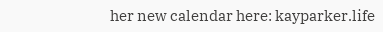her new calendar here: kayparker.life